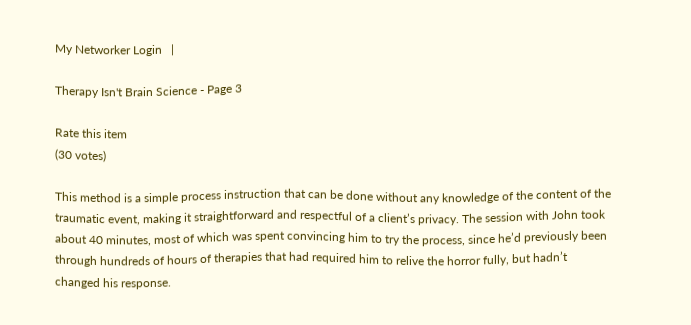My Networker Login   |

Therapy Isn't Brain Science - Page 3

Rate this item
(30 votes)

This method is a simple process instruction that can be done without any knowledge of the content of the traumatic event, making it straightforward and respectful of a client’s privacy. The session with John took about 40 minutes, most of which was spent convincing him to try the process, since he’d previously been through hundreds of hours of therapies that had required him to relive the horror fully, but hadn’t changed his response.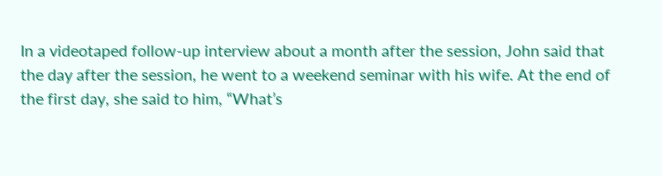In a videotaped follow-up interview about a month after the session, John said that the day after the session, he went to a weekend seminar with his wife. At the end of the first day, she said to him, “What’s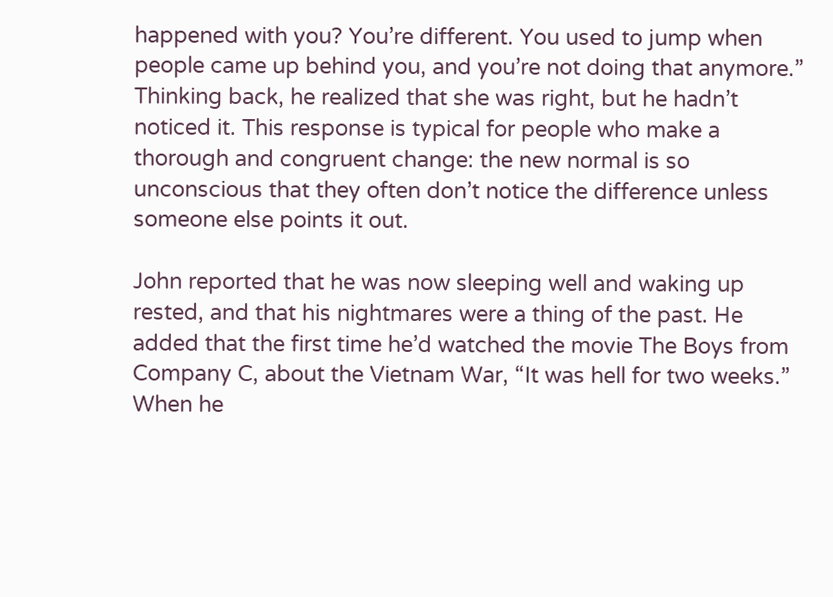happened with you? You’re different. You used to jump when people came up behind you, and you’re not doing that anymore.” Thinking back, he realized that she was right, but he hadn’t noticed it. This response is typical for people who make a thorough and congruent change: the new normal is so unconscious that they often don’t notice the difference unless someone else points it out.

John reported that he was now sleeping well and waking up rested, and that his nightmares were a thing of the past. He added that the first time he’d watched the movie The Boys from Company C, about the Vietnam War, “It was hell for two weeks.” When he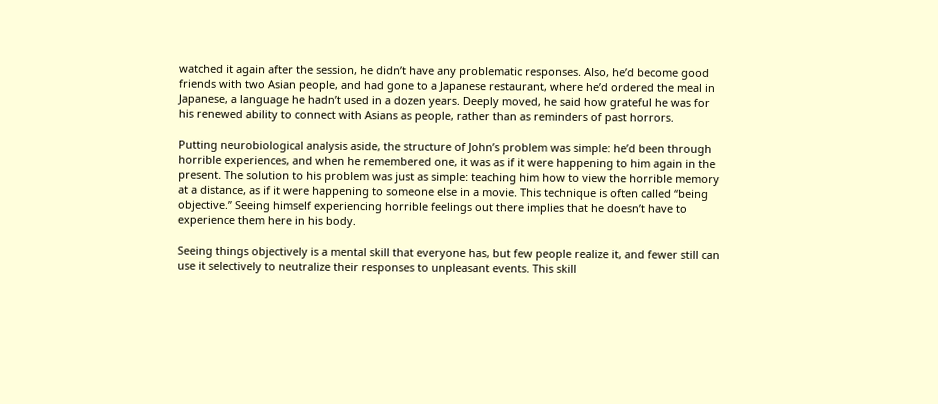watched it again after the session, he didn’t have any problematic responses. Also, he’d become good friends with two Asian people, and had gone to a Japanese restaurant, where he’d ordered the meal in Japanese, a language he hadn’t used in a dozen years. Deeply moved, he said how grateful he was for his renewed ability to connect with Asians as people, rather than as reminders of past horrors.

Putting neurobiological analysis aside, the structure of John’s problem was simple: he’d been through horrible experiences, and when he remembered one, it was as if it were happening to him again in the present. The solution to his problem was just as simple: teaching him how to view the horrible memory at a distance, as if it were happening to someone else in a movie. This technique is often called “being objective.” Seeing himself experiencing horrible feelings out there implies that he doesn’t have to experience them here in his body.

Seeing things objectively is a mental skill that everyone has, but few people realize it, and fewer still can use it selectively to neutralize their responses to unpleasant events. This skill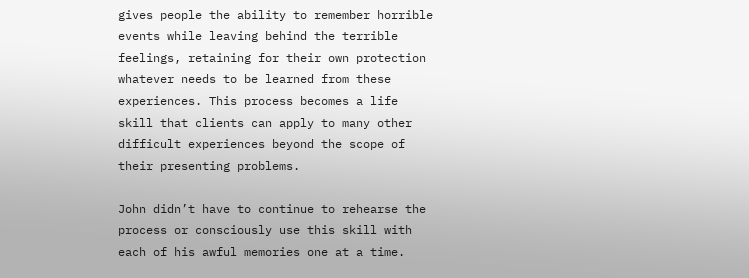gives people the ability to remember horrible events while leaving behind the terrible feelings, retaining for their own protection whatever needs to be learned from these experiences. This process becomes a life skill that clients can apply to many other difficult experiences beyond the scope of their presenting problems.

John didn’t have to continue to rehearse the process or consciously use this skill with each of his awful memories one at a time.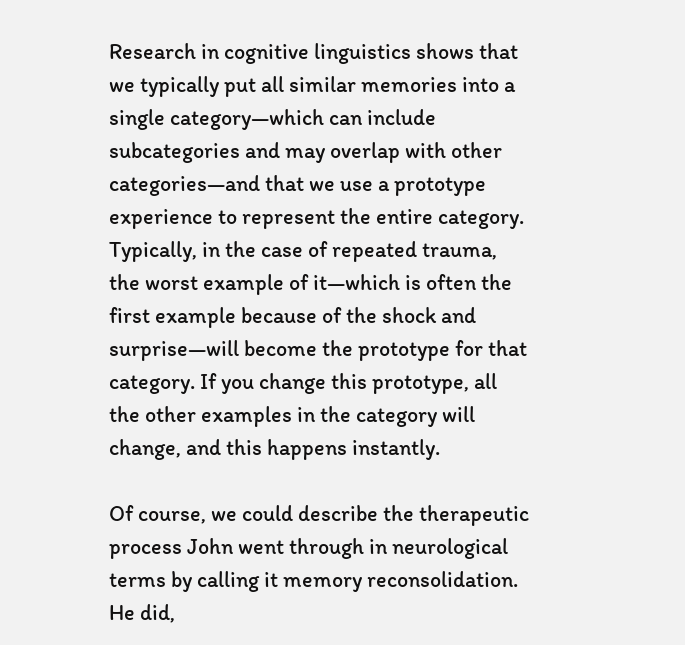Research in cognitive linguistics shows that we typically put all similar memories into a single category—which can include subcategories and may overlap with other categories—and that we use a prototype experience to represent the entire category. Typically, in the case of repeated trauma, the worst example of it—which is often the first example because of the shock and surprise—will become the prototype for that category. If you change this prototype, all the other examples in the category will change, and this happens instantly.

Of course, we could describe the therapeutic process John went through in neurological terms by calling it memory reconsolidation. He did,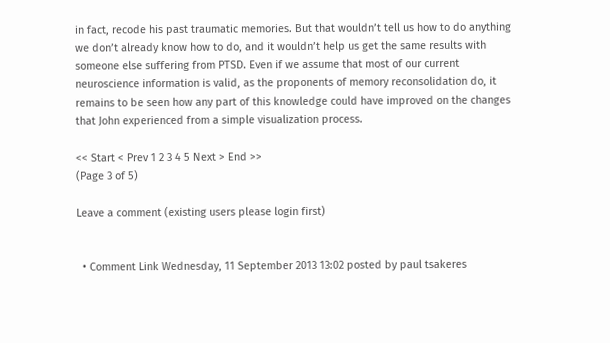in fact, recode his past traumatic memories. But that wouldn’t tell us how to do anything we don’t already know how to do, and it wouldn’t help us get the same results with someone else suffering from PTSD. Even if we assume that most of our current neuroscience information is valid, as the proponents of memory reconsolidation do, it remains to be seen how any part of this knowledge could have improved on the changes that John experienced from a simple visualization process.

<< Start < Prev 1 2 3 4 5 Next > End >>
(Page 3 of 5)

Leave a comment (existing users please login first)


  • Comment Link Wednesday, 11 September 2013 13:02 posted by paul tsakeres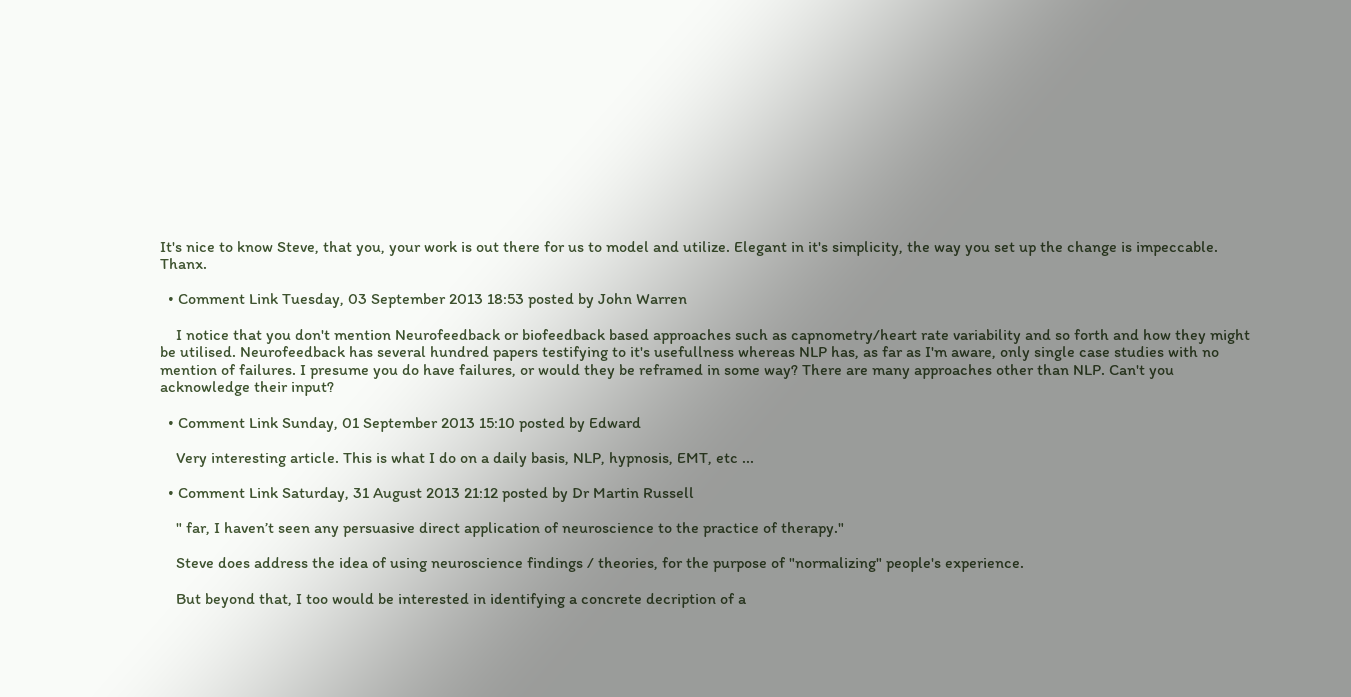It's nice to know Steve, that you, your work is out there for us to model and utilize. Elegant in it's simplicity, the way you set up the change is impeccable. Thanx.

  • Comment Link Tuesday, 03 September 2013 18:53 posted by John Warren

    I notice that you don't mention Neurofeedback or biofeedback based approaches such as capnometry/heart rate variability and so forth and how they might be utilised. Neurofeedback has several hundred papers testifying to it's usefullness whereas NLP has, as far as I'm aware, only single case studies with no mention of failures. I presume you do have failures, or would they be reframed in some way? There are many approaches other than NLP. Can't you acknowledge their input?

  • Comment Link Sunday, 01 September 2013 15:10 posted by Edward

    Very interesting article. This is what I do on a daily basis, NLP, hypnosis, EMT, etc ...

  • Comment Link Saturday, 31 August 2013 21:12 posted by Dr Martin Russell

    " far, I haven’t seen any persuasive direct application of neuroscience to the practice of therapy."

    Steve does address the idea of using neuroscience findings / theories, for the purpose of "normalizing" people's experience.

    But beyond that, I too would be interested in identifying a concrete decription of a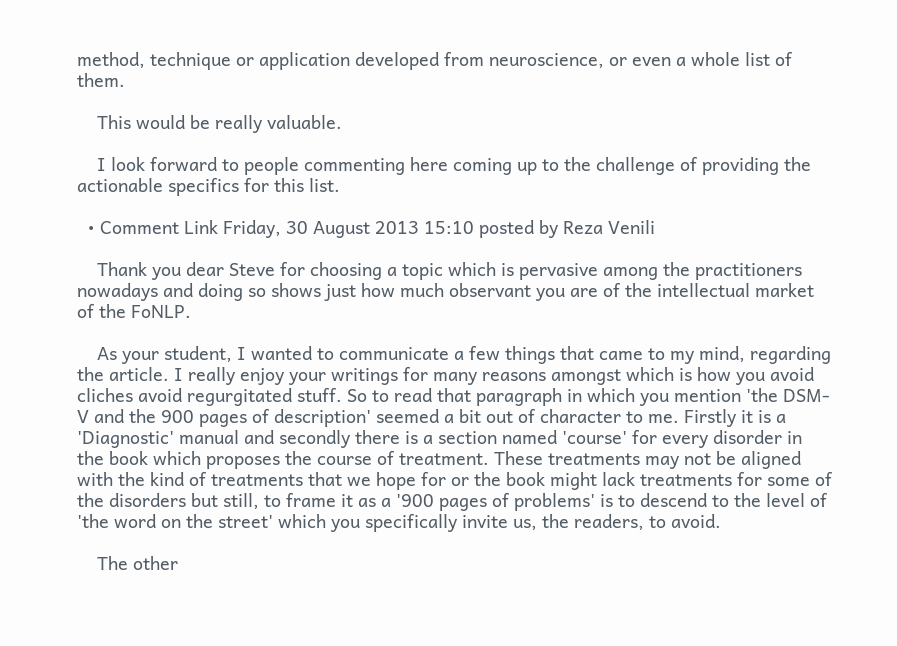method, technique or application developed from neuroscience, or even a whole list of them.

    This would be really valuable.

    I look forward to people commenting here coming up to the challenge of providing the actionable specifics for this list.

  • Comment Link Friday, 30 August 2013 15:10 posted by Reza Venili

    Thank you dear Steve for choosing a topic which is pervasive among the practitioners nowadays and doing so shows just how much observant you are of the intellectual market of the FoNLP.

    As your student, I wanted to communicate a few things that came to my mind, regarding the article. I really enjoy your writings for many reasons amongst which is how you avoid cliches avoid regurgitated stuff. So to read that paragraph in which you mention 'the DSM-V and the 900 pages of description' seemed a bit out of character to me. Firstly it is a 'Diagnostic' manual and secondly there is a section named 'course' for every disorder in the book which proposes the course of treatment. These treatments may not be aligned with the kind of treatments that we hope for or the book might lack treatments for some of the disorders but still, to frame it as a '900 pages of problems' is to descend to the level of 'the word on the street' which you specifically invite us, the readers, to avoid.

    The other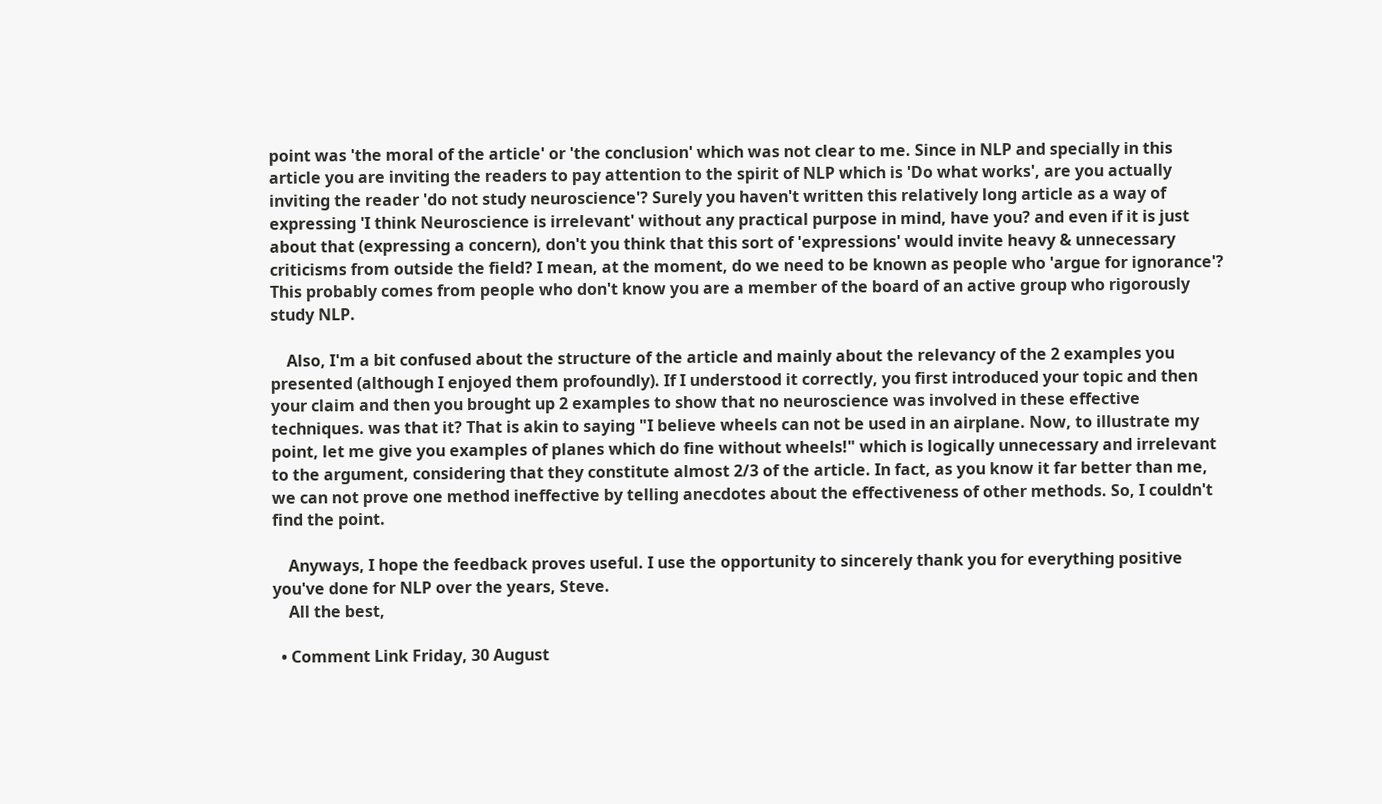point was 'the moral of the article' or 'the conclusion' which was not clear to me. Since in NLP and specially in this article you are inviting the readers to pay attention to the spirit of NLP which is 'Do what works', are you actually inviting the reader 'do not study neuroscience'? Surely you haven't written this relatively long article as a way of expressing 'I think Neuroscience is irrelevant' without any practical purpose in mind, have you? and even if it is just about that (expressing a concern), don't you think that this sort of 'expressions' would invite heavy & unnecessary criticisms from outside the field? I mean, at the moment, do we need to be known as people who 'argue for ignorance'? This probably comes from people who don't know you are a member of the board of an active group who rigorously study NLP.

    Also, I'm a bit confused about the structure of the article and mainly about the relevancy of the 2 examples you presented (although I enjoyed them profoundly). If I understood it correctly, you first introduced your topic and then your claim and then you brought up 2 examples to show that no neuroscience was involved in these effective techniques. was that it? That is akin to saying "I believe wheels can not be used in an airplane. Now, to illustrate my point, let me give you examples of planes which do fine without wheels!" which is logically unnecessary and irrelevant to the argument, considering that they constitute almost 2/3 of the article. In fact, as you know it far better than me, we can not prove one method ineffective by telling anecdotes about the effectiveness of other methods. So, I couldn't find the point.

    Anyways, I hope the feedback proves useful. I use the opportunity to sincerely thank you for everything positive you've done for NLP over the years, Steve.
    All the best,

  • Comment Link Friday, 30 August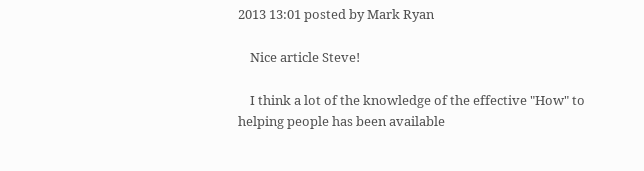2013 13:01 posted by Mark Ryan

    Nice article Steve!

    I think a lot of the knowledge of the effective "How" to helping people has been available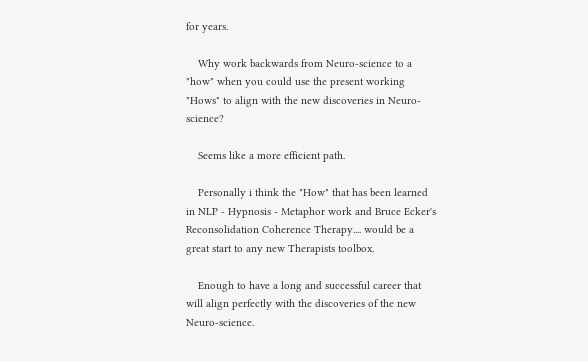for years.

    Why work backwards from Neuro-science to a "how" when you could use the present working "Hows" to align with the new discoveries in Neuro-science?

    Seems like a more efficient path.

    Personally i think the "How" that has been learned in NLP - Hypnosis - Metaphor work and Bruce Ecker's Reconsolidation Coherence Therapy.... would be a great start to any new Therapists toolbox.

    Enough to have a long and successful career that will align perfectly with the discoveries of the new Neuro-science.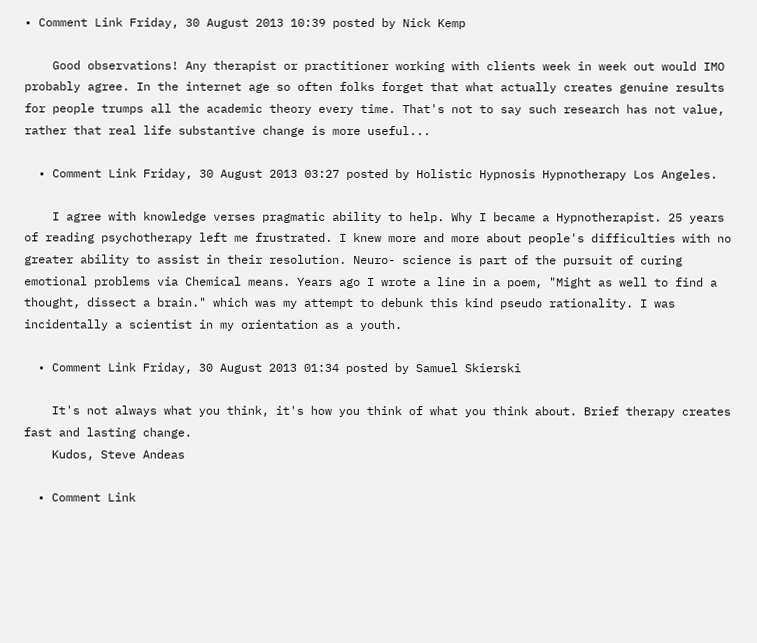• Comment Link Friday, 30 August 2013 10:39 posted by Nick Kemp

    Good observations! Any therapist or practitioner working with clients week in week out would IMO probably agree. In the internet age so often folks forget that what actually creates genuine results for people trumps all the academic theory every time. That's not to say such research has not value, rather that real life substantive change is more useful...

  • Comment Link Friday, 30 August 2013 03:27 posted by Holistic Hypnosis Hypnotherapy Los Angeles.

    I agree with knowledge verses pragmatic ability to help. Why I became a Hypnotherapist. 25 years of reading psychotherapy left me frustrated. I knew more and more about people's difficulties with no greater ability to assist in their resolution. Neuro- science is part of the pursuit of curing emotional problems via Chemical means. Years ago I wrote a line in a poem, "Might as well to find a thought, dissect a brain." which was my attempt to debunk this kind pseudo rationality. I was incidentally a scientist in my orientation as a youth.

  • Comment Link Friday, 30 August 2013 01:34 posted by Samuel Skierski

    It's not always what you think, it's how you think of what you think about. Brief therapy creates fast and lasting change.
    Kudos, Steve Andeas

  • Comment Link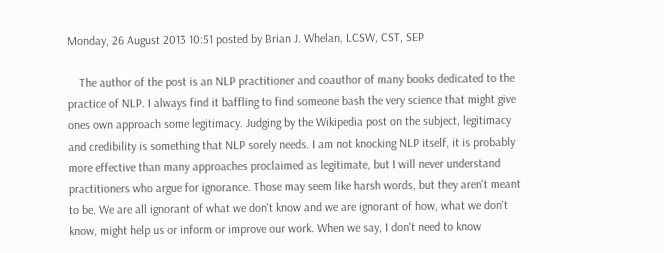Monday, 26 August 2013 10:51 posted by Brian J. Whelan, LCSW, CST, SEP

    The author of the post is an NLP practitioner and coauthor of many books dedicated to the practice of NLP. I always find it baffling to find someone bash the very science that might give ones own approach some legitimacy. Judging by the Wikipedia post on the subject, legitimacy and credibility is something that NLP sorely needs. I am not knocking NLP itself, it is probably more effective than many approaches proclaimed as legitimate, but I will never understand practitioners who argue for ignorance. Those may seem like harsh words, but they aren't meant to be. We are all ignorant of what we don't know and we are ignorant of how, what we don't know, might help us or inform or improve our work. When we say, I don't need to know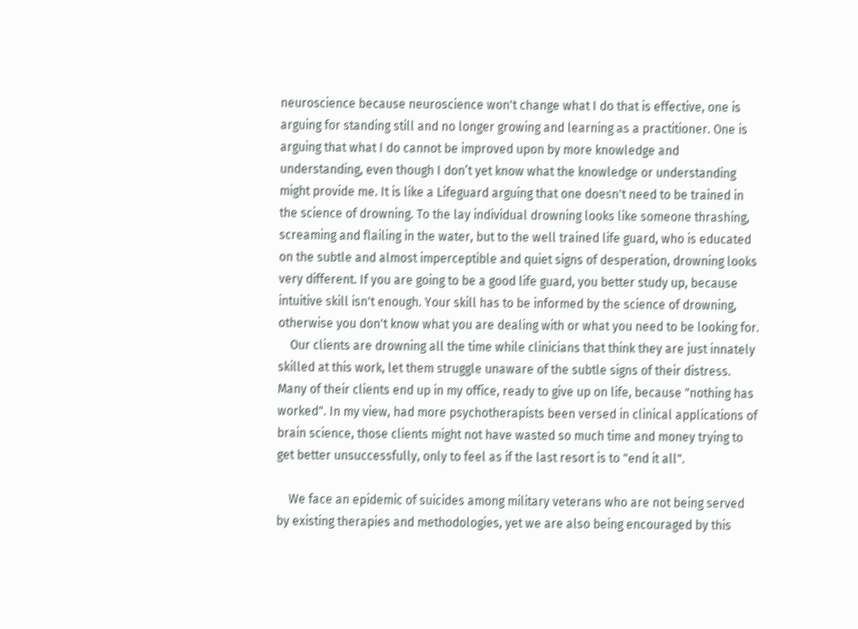neuroscience because neuroscience won't change what I do that is effective, one is arguing for standing still and no longer growing and learning as a practitioner. One is arguing that what I do cannot be improved upon by more knowledge and understanding, even though I don’t yet know what the knowledge or understanding might provide me. It is like a Lifeguard arguing that one doesn't need to be trained in the science of drowning. To the lay individual drowning looks like someone thrashing, screaming and flailing in the water, but to the well trained life guard, who is educated on the subtle and almost imperceptible and quiet signs of desperation, drowning looks very different. If you are going to be a good life guard, you better study up, because intuitive skill isn't enough. Your skill has to be informed by the science of drowning, otherwise you don't know what you are dealing with or what you need to be looking for.
    Our clients are drowning all the time while clinicians that think they are just innately skilled at this work, let them struggle unaware of the subtle signs of their distress. Many of their clients end up in my office, ready to give up on life, because "nothing has worked". In my view, had more psychotherapists been versed in clinical applications of brain science, those clients might not have wasted so much time and money trying to get better unsuccessfully, only to feel as if the last resort is to "end it all".

    We face an epidemic of suicides among military veterans who are not being served by existing therapies and methodologies, yet we are also being encouraged by this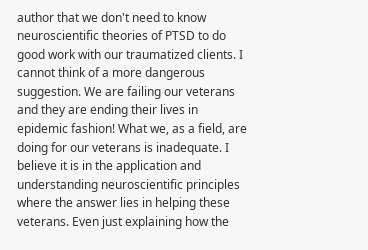author that we don't need to know neuroscientific theories of PTSD to do good work with our traumatized clients. I cannot think of a more dangerous suggestion. We are failing our veterans and they are ending their lives in epidemic fashion! What we, as a field, are doing for our veterans is inadequate. I believe it is in the application and understanding neuroscientific principles where the answer lies in helping these veterans. Even just explaining how the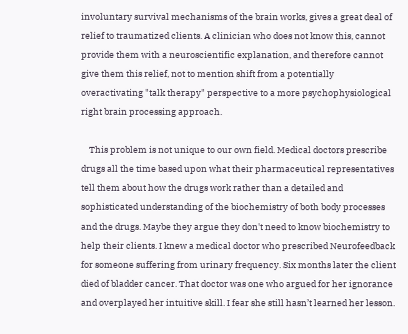involuntary survival mechanisms of the brain works, gives a great deal of relief to traumatized clients. A clinician who does not know this, cannot provide them with a neuroscientific explanation, and therefore cannot give them this relief, not to mention shift from a potentially overactivating "talk therapy" perspective to a more psychophysiological right brain processing approach.

    This problem is not unique to our own field. Medical doctors prescribe drugs all the time based upon what their pharmaceutical representatives tell them about how the drugs work rather than a detailed and sophisticated understanding of the biochemistry of both body processes and the drugs. Maybe they argue they don't need to know biochemistry to help their clients. I knew a medical doctor who prescribed Neurofeedback for someone suffering from urinary frequency. Six months later the client died of bladder cancer. That doctor was one who argued for her ignorance and overplayed her intuitive skill. I fear she still hasn’t learned her lesson.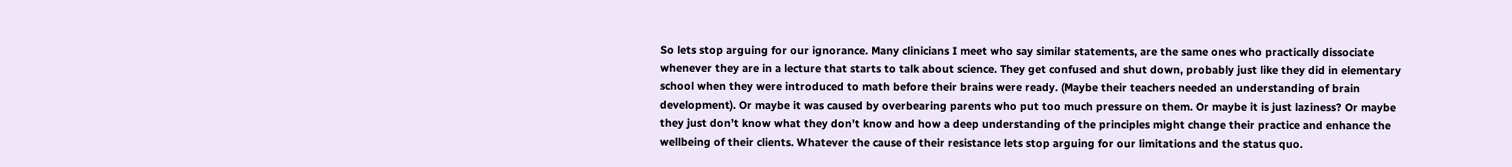So lets stop arguing for our ignorance. Many clinicians I meet who say similar statements, are the same ones who practically dissociate whenever they are in a lecture that starts to talk about science. They get confused and shut down, probably just like they did in elementary school when they were introduced to math before their brains were ready. (Maybe their teachers needed an understanding of brain development). Or maybe it was caused by overbearing parents who put too much pressure on them. Or maybe it is just laziness? Or maybe they just don’t know what they don’t know and how a deep understanding of the principles might change their practice and enhance the wellbeing of their clients. Whatever the cause of their resistance lets stop arguing for our limitations and the status quo.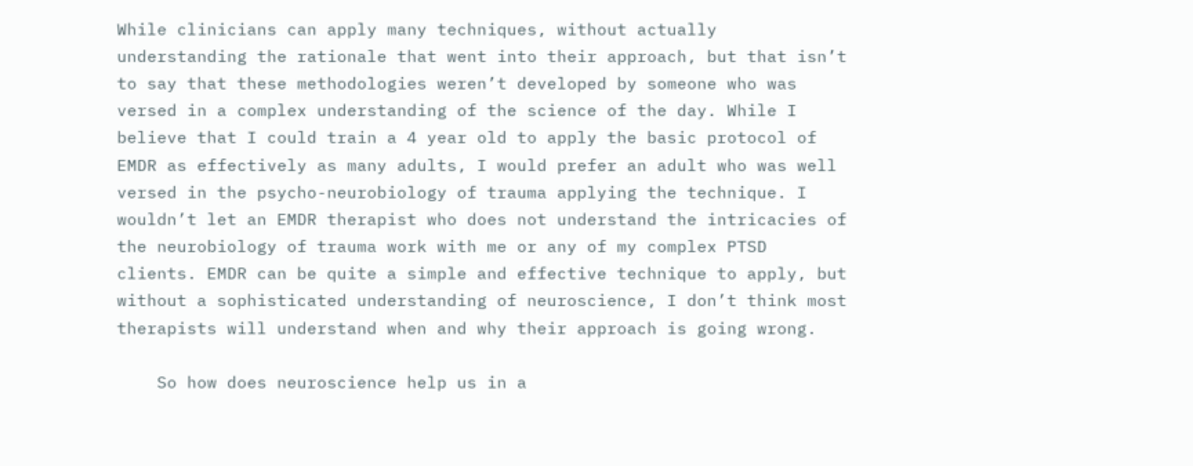While clinicians can apply many techniques, without actually understanding the rationale that went into their approach, but that isn’t to say that these methodologies weren’t developed by someone who was versed in a complex understanding of the science of the day. While I believe that I could train a 4 year old to apply the basic protocol of EMDR as effectively as many adults, I would prefer an adult who was well versed in the psycho-neurobiology of trauma applying the technique. I wouldn’t let an EMDR therapist who does not understand the intricacies of the neurobiology of trauma work with me or any of my complex PTSD clients. EMDR can be quite a simple and effective technique to apply, but without a sophisticated understanding of neuroscience, I don’t think most therapists will understand when and why their approach is going wrong.

    So how does neuroscience help us in a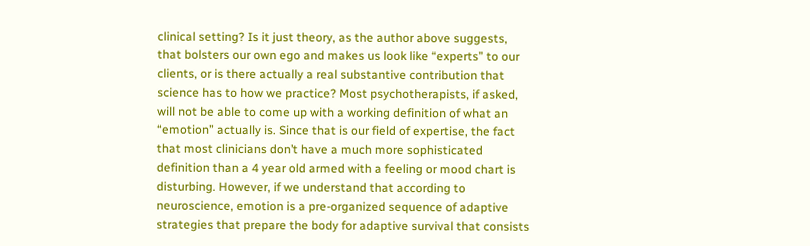clinical setting? Is it just theory, as the author above suggests, that bolsters our own ego and makes us look like “experts” to our clients, or is there actually a real substantive contribution that science has to how we practice? Most psychotherapists, if asked, will not be able to come up with a working definition of what an “emotion” actually is. Since that is our field of expertise, the fact that most clinicians don’t have a much more sophisticated definition than a 4 year old armed with a feeling or mood chart is disturbing. However, if we understand that according to neuroscience, emotion is a pre-organized sequence of adaptive strategies that prepare the body for adaptive survival that consists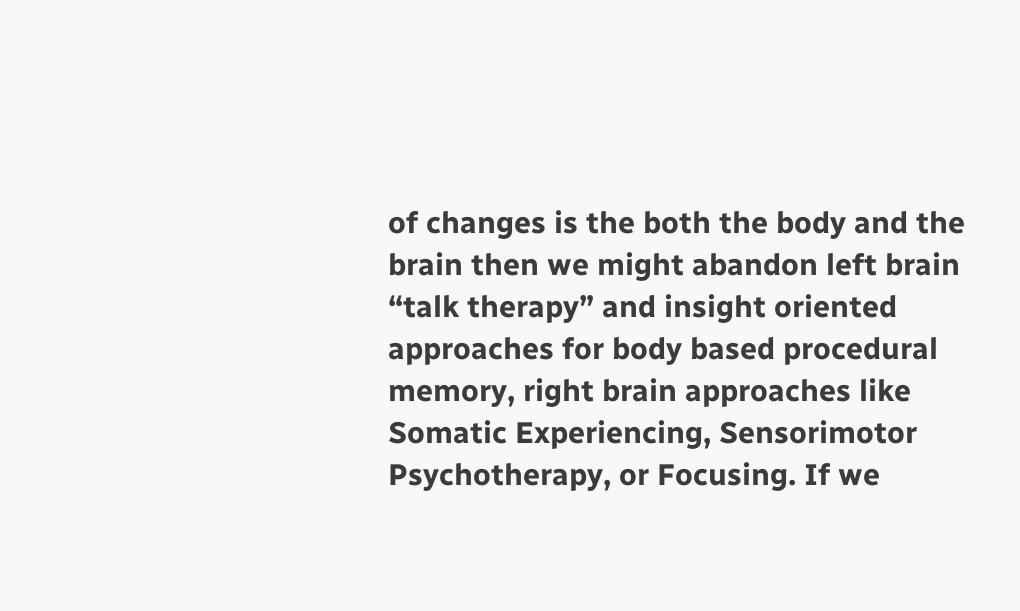of changes is the both the body and the brain then we might abandon left brain “talk therapy” and insight oriented approaches for body based procedural memory, right brain approaches like Somatic Experiencing, Sensorimotor Psychotherapy, or Focusing. If we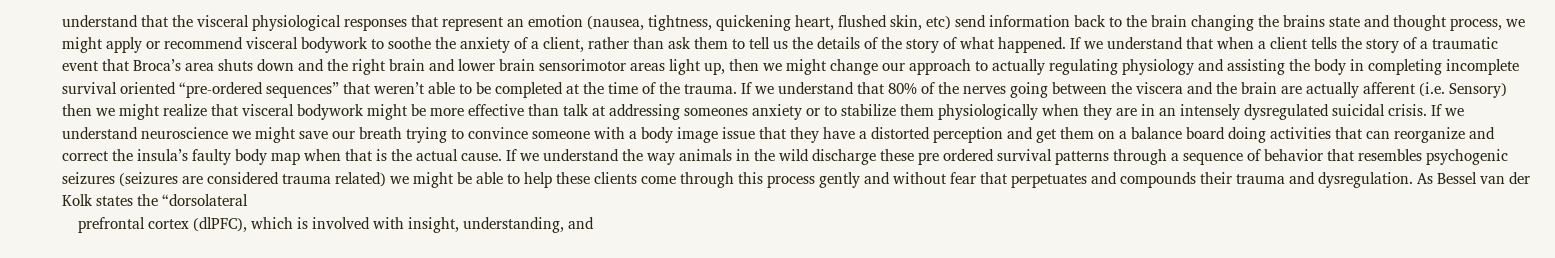understand that the visceral physiological responses that represent an emotion (nausea, tightness, quickening heart, flushed skin, etc) send information back to the brain changing the brains state and thought process, we might apply or recommend visceral bodywork to soothe the anxiety of a client, rather than ask them to tell us the details of the story of what happened. If we understand that when a client tells the story of a traumatic event that Broca’s area shuts down and the right brain and lower brain sensorimotor areas light up, then we might change our approach to actually regulating physiology and assisting the body in completing incomplete survival oriented “pre-ordered sequences” that weren’t able to be completed at the time of the trauma. If we understand that 80% of the nerves going between the viscera and the brain are actually afferent (i.e. Sensory) then we might realize that visceral bodywork might be more effective than talk at addressing someones anxiety or to stabilize them physiologically when they are in an intensely dysregulated suicidal crisis. If we understand neuroscience we might save our breath trying to convince someone with a body image issue that they have a distorted perception and get them on a balance board doing activities that can reorganize and correct the insula’s faulty body map when that is the actual cause. If we understand the way animals in the wild discharge these pre ordered survival patterns through a sequence of behavior that resembles psychogenic seizures (seizures are considered trauma related) we might be able to help these clients come through this process gently and without fear that perpetuates and compounds their trauma and dysregulation. As Bessel van der Kolk states the “dorsolateral
    prefrontal cortex (dlPFC), which is involved with insight, understanding, and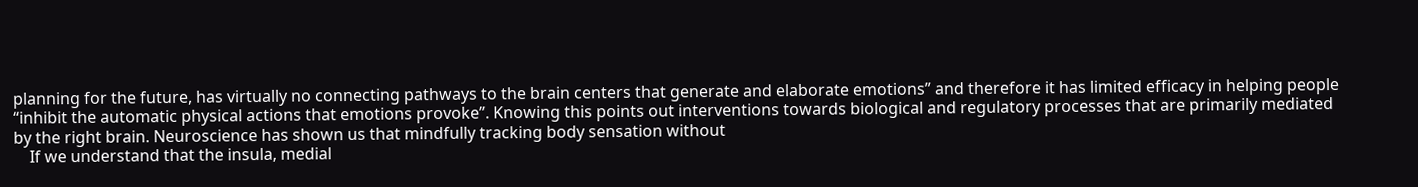planning for the future, has virtually no connecting pathways to the brain centers that generate and elaborate emotions” and therefore it has limited efficacy in helping people “inhibit the automatic physical actions that emotions provoke”. Knowing this points out interventions towards biological and regulatory processes that are primarily mediated by the right brain. Neuroscience has shown us that mindfully tracking body sensation without
    If we understand that the insula, medial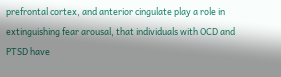prefrontal cortex, and anterior cingulate play a role in extinguishing fear arousal, that individuals with OCD and PTSD have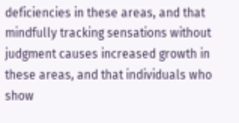deficiencies in these areas, and that mindfully tracking sensations without judgment causes increased growth in these areas, and that individuals who show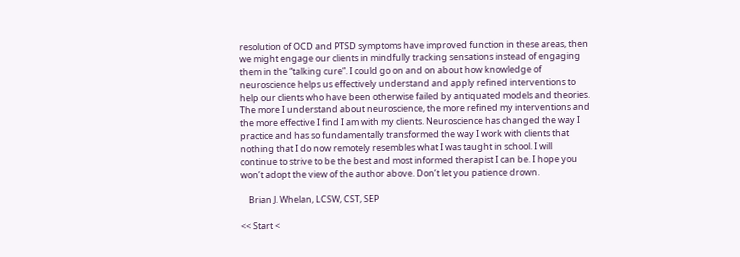resolution of OCD and PTSD symptoms have improved function in these areas, then we might engage our clients in mindfully tracking sensations instead of engaging them in the “talking cure”. I could go on and on about how knowledge of neuroscience helps us effectively understand and apply refined interventions to help our clients who have been otherwise failed by antiquated models and theories. The more I understand about neuroscience, the more refined my interventions and the more effective I find I am with my clients. Neuroscience has changed the way I practice and has so fundamentally transformed the way I work with clients that nothing that I do now remotely resembles what I was taught in school. I will continue to strive to be the best and most informed therapist I can be. I hope you won’t adopt the view of the author above. Don’t let you patience drown.

    Brian J. Whelan, LCSW, CST, SEP

<< Start <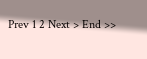Prev 1 2 Next > End >>